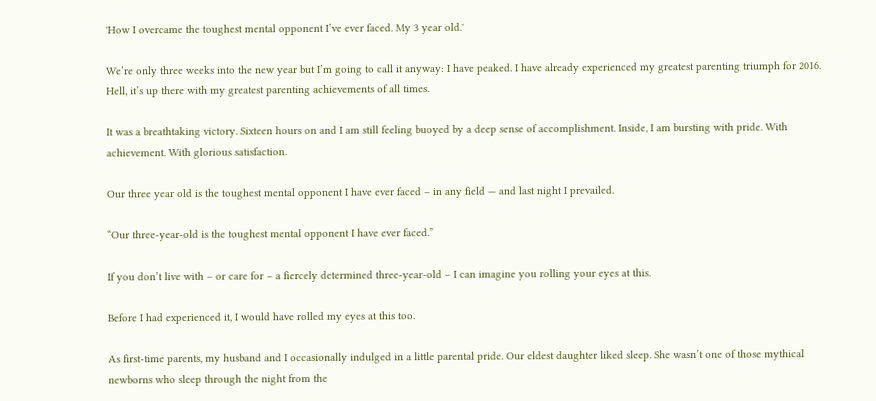'How I overcame the toughest mental opponent I’ve ever faced. My 3 year old.'

We’re only three weeks into the new year but I’m going to call it anyway: I have peaked. I have already experienced my greatest parenting triumph for 2016. Hell, it’s up there with my greatest parenting achievements of all times.

It was a breathtaking victory. Sixteen hours on and I am still feeling buoyed by a deep sense of accomplishment. Inside, I am bursting with pride. With achievement. With glorious satisfaction.

Our three year old is the toughest mental opponent I have ever faced – in any field — and last night I prevailed.

“Our three-year-old is the toughest mental opponent I have ever faced.”

If you don’t live with – or care for – a fiercely determined three-year-old – I can imagine you rolling your eyes at this.

Before I had experienced it, I would have rolled my eyes at this too.

As first-time parents, my husband and I occasionally indulged in a little parental pride. Our eldest daughter liked sleep. She wasn’t one of those mythical newborns who sleep through the night from the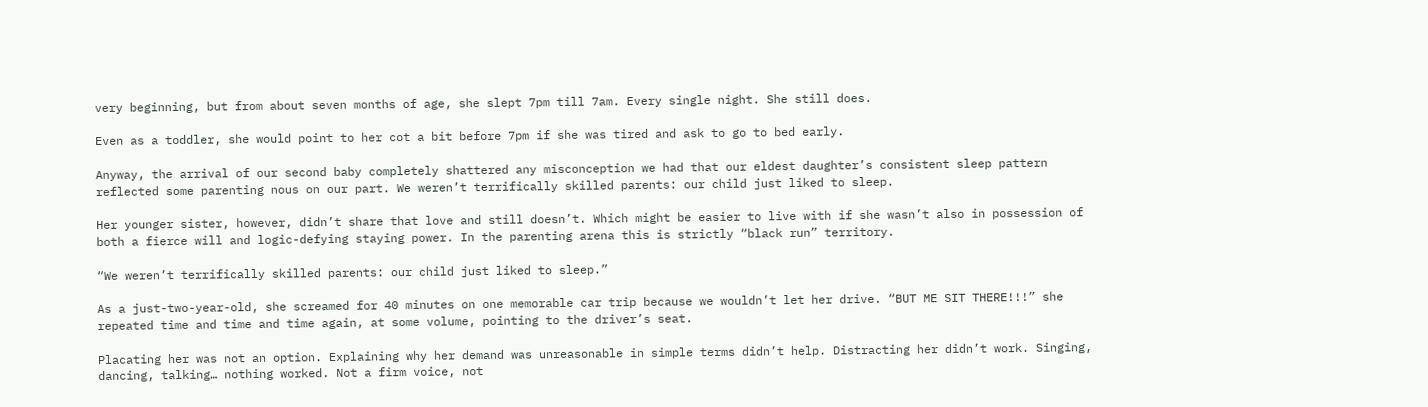very beginning, but from about seven months of age, she slept 7pm till 7am. Every single night. She still does.

Even as a toddler, she would point to her cot a bit before 7pm if she was tired and ask to go to bed early.

Anyway, the arrival of our second baby completely shattered any misconception we had that our eldest daughter’s consistent sleep pattern reflected some parenting nous on our part. We weren’t terrifically skilled parents: our child just liked to sleep.

Her younger sister, however, didn’t share that love and still doesn’t. Which might be easier to live with if she wasn’t also in possession of both a fierce will and logic-defying staying power. In the parenting arena this is strictly “black run” territory.

“We weren’t terrifically skilled parents: our child just liked to sleep.”

As a just-two-year-old, she screamed for 40 minutes on one memorable car trip because we wouldn’t let her drive. “BUT ME SIT THERE!!!” she repeated time and time and time again, at some volume, pointing to the driver’s seat.

Placating her was not an option. Explaining why her demand was unreasonable in simple terms didn’t help. Distracting her didn’t work. Singing, dancing, talking… nothing worked. Not a firm voice, not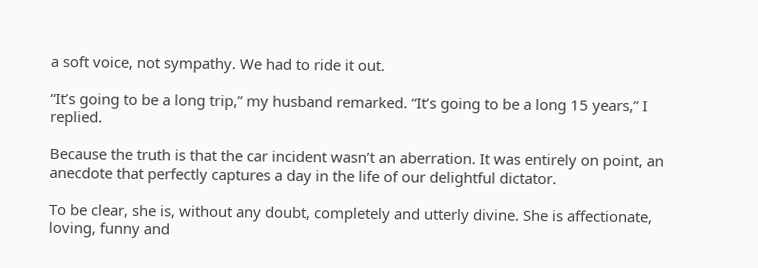a soft voice, not sympathy. We had to ride it out.

“It’s going to be a long trip,” my husband remarked. “It’s going to be a long 15 years,” I replied.

Because the truth is that the car incident wasn’t an aberration. It was entirely on point, an anecdote that perfectly captures a day in the life of our delightful dictator.

To be clear, she is, without any doubt, completely and utterly divine. She is affectionate, loving, funny and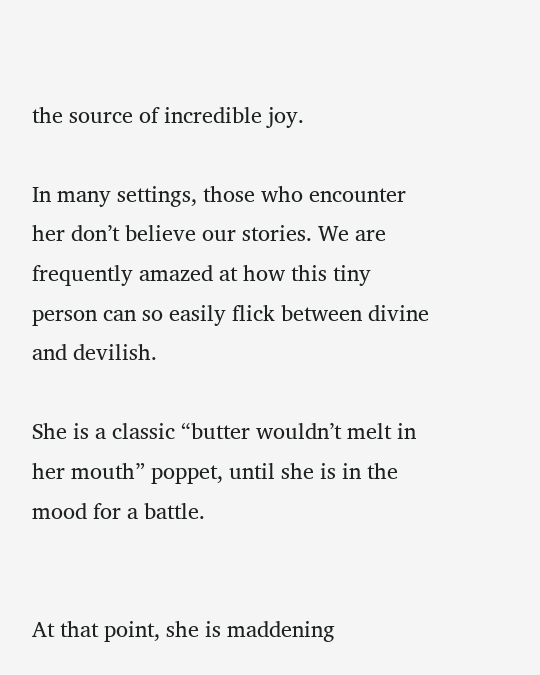the source of incredible joy.

In many settings, those who encounter her don’t believe our stories. We are frequently amazed at how this tiny person can so easily flick between divine and devilish.

She is a classic “butter wouldn’t melt in her mouth” poppet, until she is in the mood for a battle.


At that point, she is maddening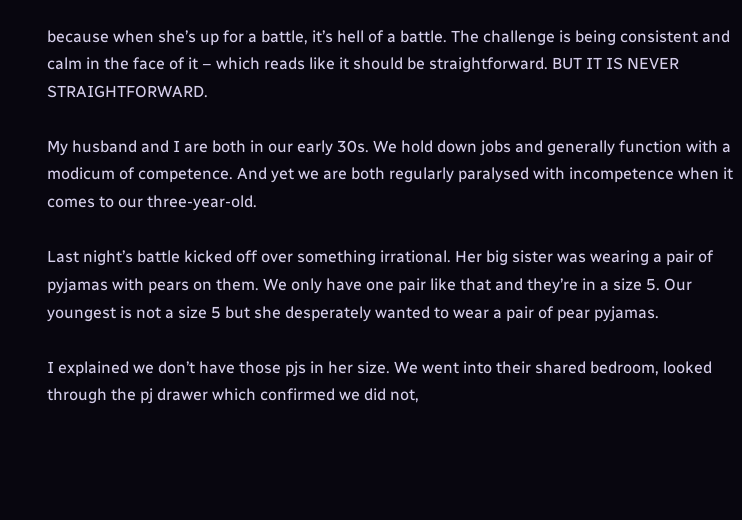because when she’s up for a battle, it’s hell of a battle. The challenge is being consistent and calm in the face of it – which reads like it should be straightforward. BUT IT IS NEVER STRAIGHTFORWARD.

My husband and I are both in our early 30s. We hold down jobs and generally function with a modicum of competence. And yet we are both regularly paralysed with incompetence when it comes to our three-year-old.

Last night’s battle kicked off over something irrational. Her big sister was wearing a pair of pyjamas with pears on them. We only have one pair like that and they’re in a size 5. Our youngest is not a size 5 but she desperately wanted to wear a pair of pear pyjamas.

I explained we don’t have those pjs in her size. We went into their shared bedroom, looked through the pj drawer which confirmed we did not,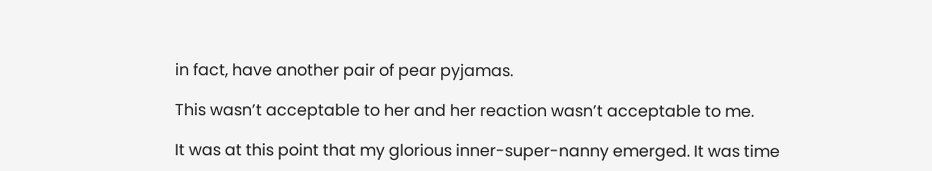in fact, have another pair of pear pyjamas.

This wasn’t acceptable to her and her reaction wasn’t acceptable to me.

It was at this point that my glorious inner-super-nanny emerged. It was time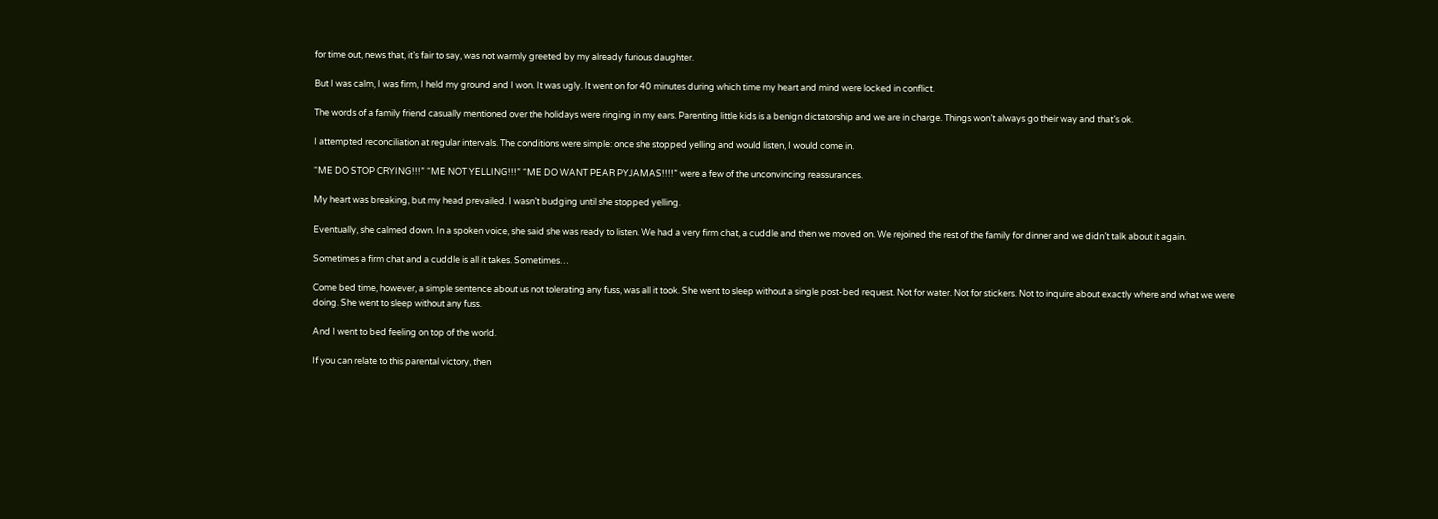for time out, news that, it’s fair to say, was not warmly greeted by my already furious daughter.

But I was calm, I was firm, I held my ground and I won. It was ugly. It went on for 40 minutes during which time my heart and mind were locked in conflict.

The words of a family friend casually mentioned over the holidays were ringing in my ears. Parenting little kids is a benign dictatorship and we are in charge. Things won’t always go their way and that’s ok.

I attempted reconciliation at regular intervals. The conditions were simple: once she stopped yelling and would listen, I would come in.

“ME DO STOP CRYING!!!” “ME NOT YELLING!!!” “ME DO WANT PEAR PYJAMAS!!!!” were a few of the unconvincing reassurances.

My heart was breaking, but my head prevailed. I wasn’t budging until she stopped yelling.

Eventually, she calmed down. In a spoken voice, she said she was ready to listen. We had a very firm chat, a cuddle and then we moved on. We rejoined the rest of the family for dinner and we didn’t talk about it again.

Sometimes a firm chat and a cuddle is all it takes. Sometimes…

Come bed time, however, a simple sentence about us not tolerating any fuss, was all it took. She went to sleep without a single post-bed request. Not for water. Not for stickers. Not to inquire about exactly where and what we were doing. She went to sleep without any fuss.

And I went to bed feeling on top of the world.

If you can relate to this parental victory, then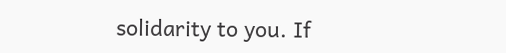solidarity to you. If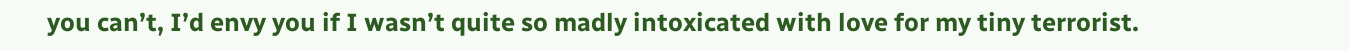you can’t, I’d envy you if I wasn’t quite so madly intoxicated with love for my tiny terrorist.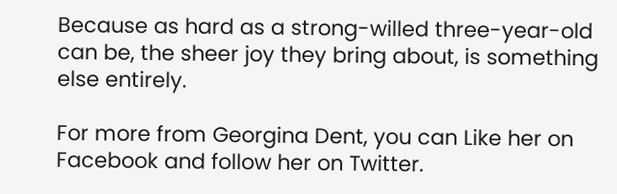Because as hard as a strong-willed three-year-old can be, the sheer joy they bring about, is something else entirely.

For more from Georgina Dent, you can Like her on Facebook and follow her on Twitter.